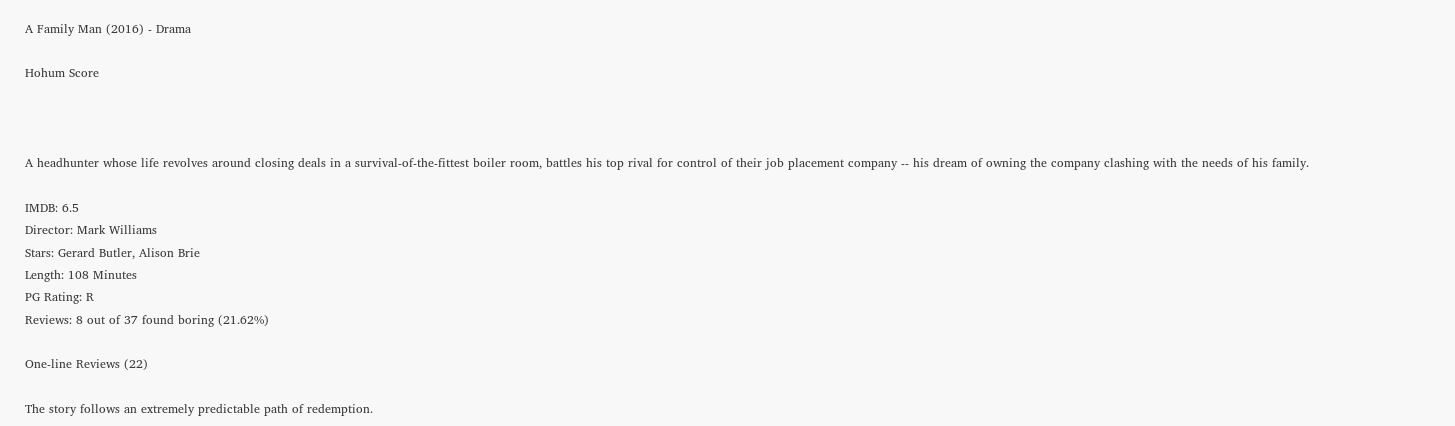A Family Man (2016) - Drama

Hohum Score



A headhunter whose life revolves around closing deals in a survival-of-the-fittest boiler room, battles his top rival for control of their job placement company -- his dream of owning the company clashing with the needs of his family.

IMDB: 6.5
Director: Mark Williams
Stars: Gerard Butler, Alison Brie
Length: 108 Minutes
PG Rating: R
Reviews: 8 out of 37 found boring (21.62%)

One-line Reviews (22)

The story follows an extremely predictable path of redemption.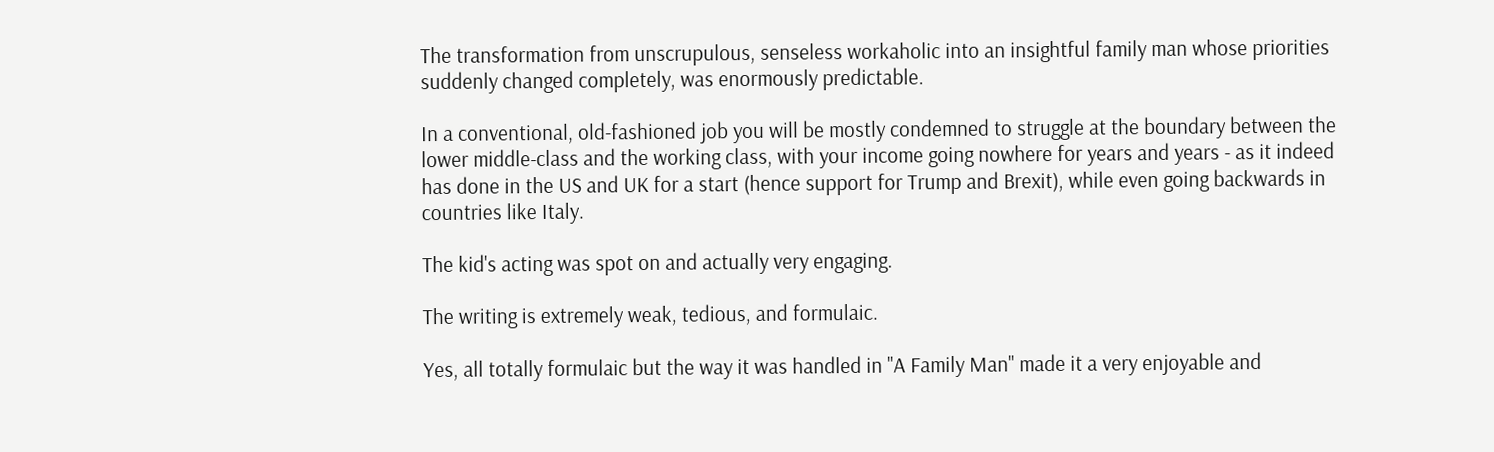The transformation from unscrupulous, senseless workaholic into an insightful family man whose priorities suddenly changed completely, was enormously predictable.

In a conventional, old-fashioned job you will be mostly condemned to struggle at the boundary between the lower middle-class and the working class, with your income going nowhere for years and years - as it indeed has done in the US and UK for a start (hence support for Trump and Brexit), while even going backwards in countries like Italy.

The kid's acting was spot on and actually very engaging.

The writing is extremely weak, tedious, and formulaic.

Yes, all totally formulaic but the way it was handled in "A Family Man" made it a very enjoyable and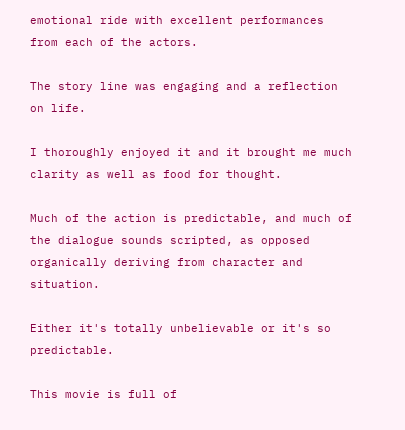emotional ride with excellent performances from each of the actors.

The story line was engaging and a reflection on life.

I thoroughly enjoyed it and it brought me much clarity as well as food for thought.

Much of the action is predictable, and much of the dialogue sounds scripted, as opposed organically deriving from character and situation.

Either it's totally unbelievable or it's so predictable.

This movie is full of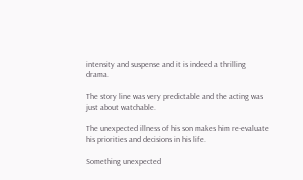intensity and suspense and it is indeed a thrilling drama.

The story line was very predictable and the acting was just about watchable.

The unexpected illness of his son makes him re-evaluate his priorities and decisions in his life.

Something unexpected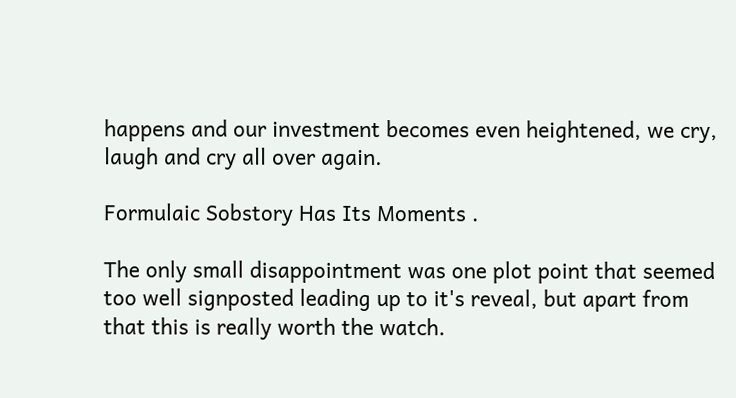happens and our investment becomes even heightened, we cry, laugh and cry all over again.

Formulaic Sobstory Has Its Moments .

The only small disappointment was one plot point that seemed too well signposted leading up to it's reveal, but apart from that this is really worth the watch.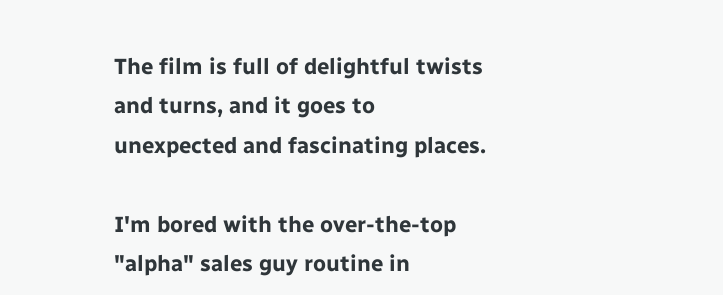The film is full of delightful twists and turns, and it goes to unexpected and fascinating places.

I'm bored with the over-the-top "alpha" sales guy routine in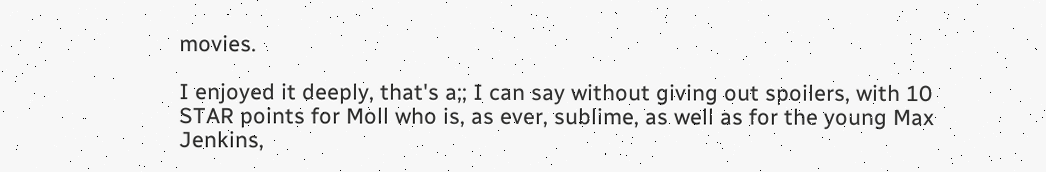movies.

I enjoyed it deeply, that's a;; I can say without giving out spoilers, with 10 STAR points for Moll who is, as ever, sublime, as well as for the young Max Jenkins,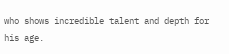who shows incredible talent and depth for his age.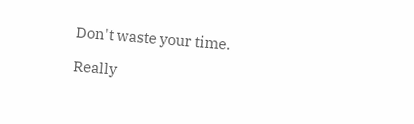Don't waste your time.

Really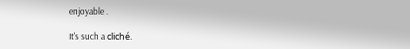enjoyable .

It's such a cliché.